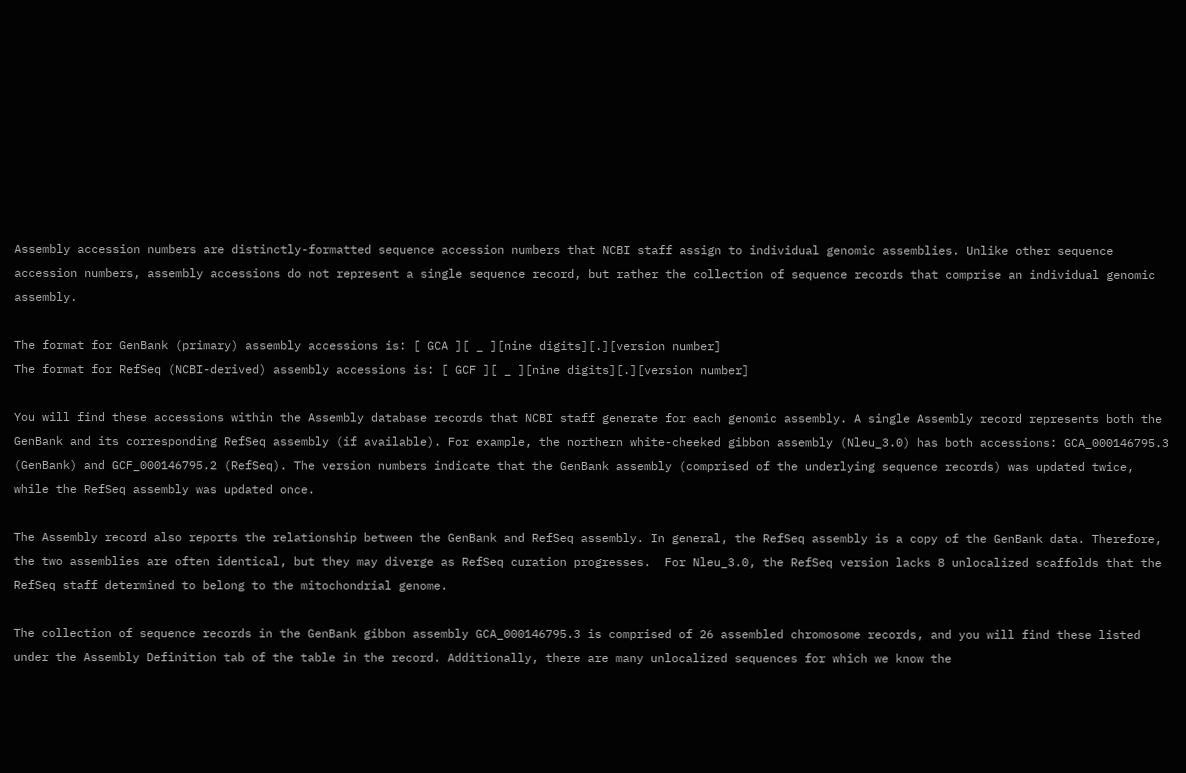Assembly accession numbers are distinctly-formatted sequence accession numbers that NCBI staff assign to individual genomic assemblies. Unlike other sequence accession numbers, assembly accessions do not represent a single sequence record, but rather the collection of sequence records that comprise an individual genomic assembly.

The format for GenBank (primary) assembly accessions is: [ GCA ][ _ ][nine digits][.][version number]
The format for RefSeq (NCBI-derived) assembly accessions is: [ GCF ][ _ ][nine digits][.][version number]

You will find these accessions within the Assembly database records that NCBI staff generate for each genomic assembly. A single Assembly record represents both the GenBank and its corresponding RefSeq assembly (if available). For example, the northern white-cheeked gibbon assembly (Nleu_3.0) has both accessions: GCA_000146795.3 (GenBank) and GCF_000146795.2 (RefSeq). The version numbers indicate that the GenBank assembly (comprised of the underlying sequence records) was updated twice, while the RefSeq assembly was updated once.

The Assembly record also reports the relationship between the GenBank and RefSeq assembly. In general, the RefSeq assembly is a copy of the GenBank data. Therefore, the two assemblies are often identical, but they may diverge as RefSeq curation progresses.  For Nleu_3.0, the RefSeq version lacks 8 unlocalized scaffolds that the RefSeq staff determined to belong to the mitochondrial genome.

The collection of sequence records in the GenBank gibbon assembly GCA_000146795.3 is comprised of 26 assembled chromosome records, and you will find these listed under the Assembly Definition tab of the table in the record. Additionally, there are many unlocalized sequences for which we know the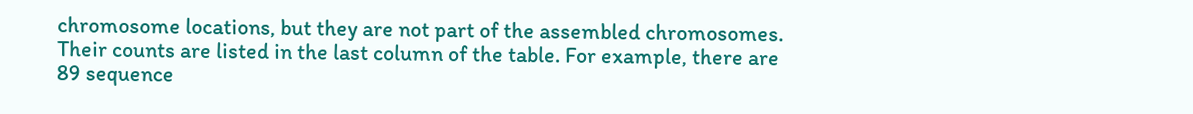chromosome locations, but they are not part of the assembled chromosomes. Their counts are listed in the last column of the table. For example, there are 89 sequence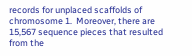records for unplaced scaffolds of chromosome 1.  Moreover, there are 15,567 sequence pieces that resulted from the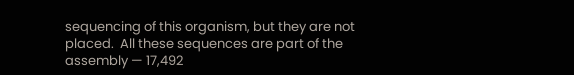sequencing of this organism, but they are not placed.  All these sequences are part of the assembly — 17,492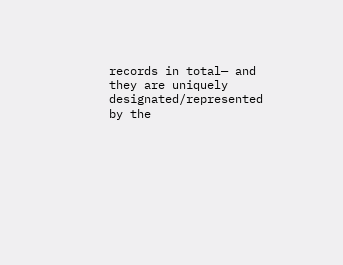records in total— and they are uniquely designated/represented by the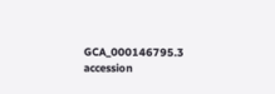GCA_000146795.3 accession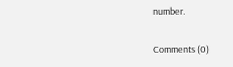number.

Comments (0)